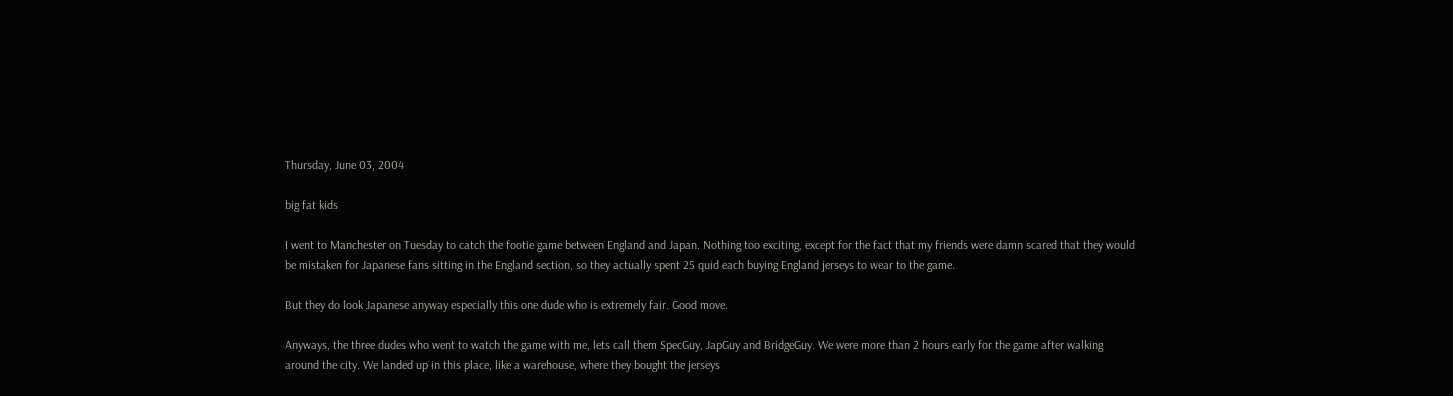Thursday, June 03, 2004

big fat kids

I went to Manchester on Tuesday to catch the footie game between England and Japan. Nothing too exciting, except for the fact that my friends were damn scared that they would be mistaken for Japanese fans sitting in the England section, so they actually spent 25 quid each buying England jerseys to wear to the game.

But they do look Japanese anyway especially this one dude who is extremely fair. Good move.

Anyways, the three dudes who went to watch the game with me, lets call them SpecGuy, JapGuy and BridgeGuy. We were more than 2 hours early for the game after walking around the city. We landed up in this place, like a warehouse, where they bought the jerseys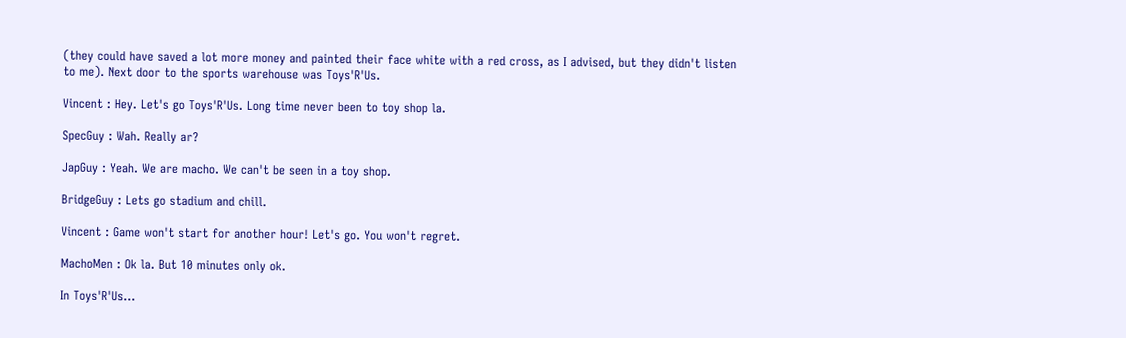(they could have saved a lot more money and painted their face white with a red cross, as I advised, but they didn't listen to me). Next door to the sports warehouse was Toys'R'Us.

Vincent : Hey. Let's go Toys'R'Us. Long time never been to toy shop la.

SpecGuy : Wah. Really ar?

JapGuy : Yeah. We are macho. We can't be seen in a toy shop.

BridgeGuy : Lets go stadium and chill.

Vincent : Game won't start for another hour! Let's go. You won't regret.

MachoMen : Ok la. But 10 minutes only ok.

In Toys'R'Us...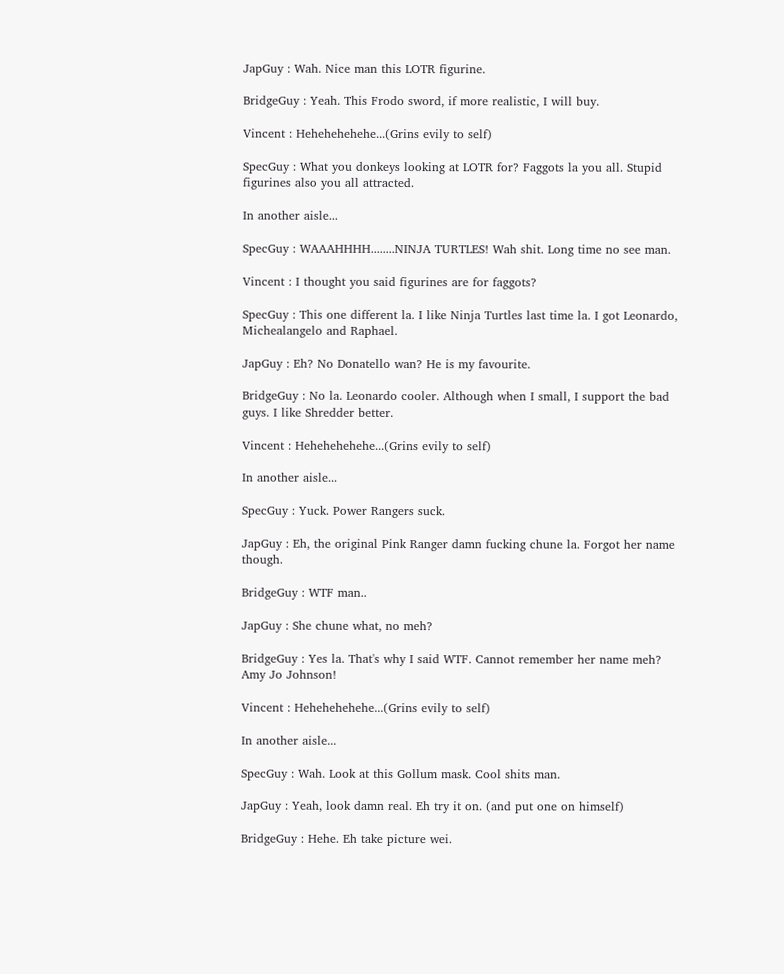JapGuy : Wah. Nice man this LOTR figurine.

BridgeGuy : Yeah. This Frodo sword, if more realistic, I will buy.

Vincent : Hehehehehehe...(Grins evily to self)

SpecGuy : What you donkeys looking at LOTR for? Faggots la you all. Stupid figurines also you all attracted.

In another aisle...

SpecGuy : WAAAHHHH........NINJA TURTLES! Wah shit. Long time no see man.

Vincent : I thought you said figurines are for faggots?

SpecGuy : This one different la. I like Ninja Turtles last time la. I got Leonardo, Michealangelo and Raphael.

JapGuy : Eh? No Donatello wan? He is my favourite.

BridgeGuy : No la. Leonardo cooler. Although when I small, I support the bad guys. I like Shredder better.

Vincent : Hehehehehehe...(Grins evily to self)

In another aisle...

SpecGuy : Yuck. Power Rangers suck.

JapGuy : Eh, the original Pink Ranger damn fucking chune la. Forgot her name though.

BridgeGuy : WTF man..

JapGuy : She chune what, no meh?

BridgeGuy : Yes la. That's why I said WTF. Cannot remember her name meh? Amy Jo Johnson!

Vincent : Hehehehehehe...(Grins evily to self)

In another aisle...

SpecGuy : Wah. Look at this Gollum mask. Cool shits man.

JapGuy : Yeah, look damn real. Eh try it on. (and put one on himself)

BridgeGuy : Hehe. Eh take picture wei.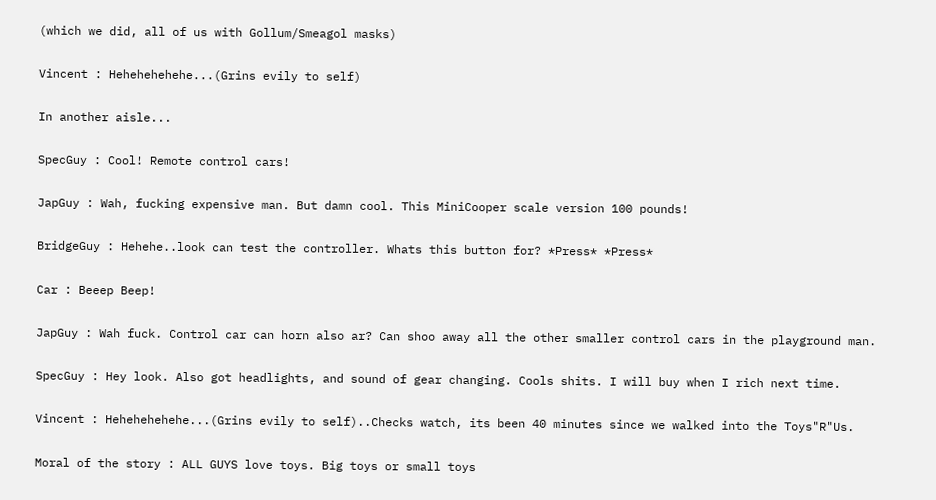(which we did, all of us with Gollum/Smeagol masks)

Vincent : Hehehehehehe...(Grins evily to self)

In another aisle...

SpecGuy : Cool! Remote control cars!

JapGuy : Wah, fucking expensive man. But damn cool. This MiniCooper scale version 100 pounds!

BridgeGuy : Hehehe..look can test the controller. Whats this button for? *Press* *Press*

Car : Beeep Beep!

JapGuy : Wah fuck. Control car can horn also ar? Can shoo away all the other smaller control cars in the playground man.

SpecGuy : Hey look. Also got headlights, and sound of gear changing. Cools shits. I will buy when I rich next time.

Vincent : Hehehehehehe...(Grins evily to self)..Checks watch, its been 40 minutes since we walked into the Toys"R"Us.

Moral of the story : ALL GUYS love toys. Big toys or small toys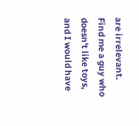are irrelevant. Find me a guy who doesn't like toys, and I would have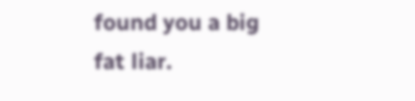found you a big fat liar.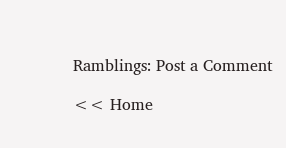Ramblings: Post a Comment

<< Home